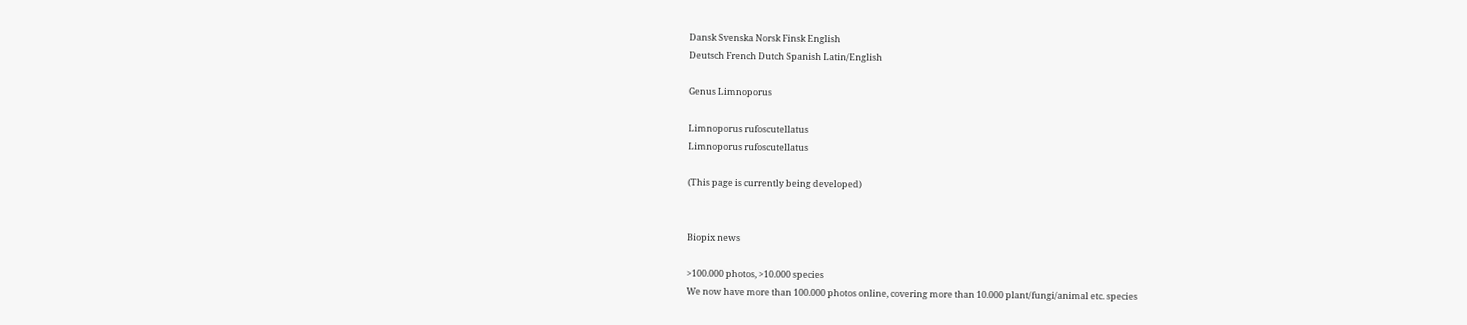Dansk Svenska Norsk Finsk English
Deutsch French Dutch Spanish Latin/English

Genus Limnoporus

Limnoporus rufoscutellatus
Limnoporus rufoscutellatus

(This page is currently being developed)


Biopix news

>100.000 photos, >10.000 species
We now have more than 100.000 photos online, covering more than 10.000 plant/fungi/animal etc. species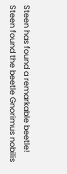Steen has found a remarkable beetle!
Steen found the beetle Gnorimus nobilis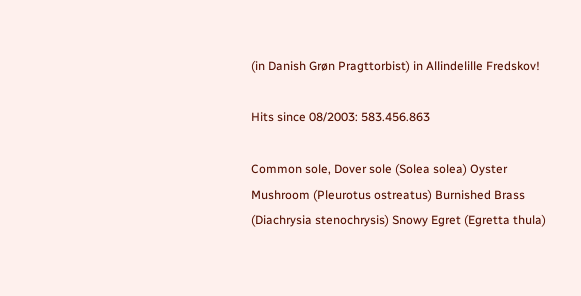(in Danish Grøn Pragttorbist) in Allindelille Fredskov!

Hits since 08/2003: 583.456.863

Common sole, Dover sole (Solea solea) Oyster Mushroom (Pleurotus ostreatus) Burnished Brass (Diachrysia stenochrysis) Snowy Egret (Egretta thula)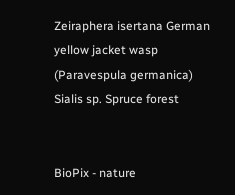Zeiraphera isertana German yellow jacket wasp (Paravespula germanica) Sialis sp. Spruce forest


BioPix - nature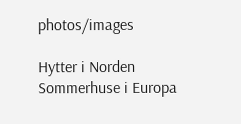photos/images

Hytter i Norden Sommerhuse i Europa